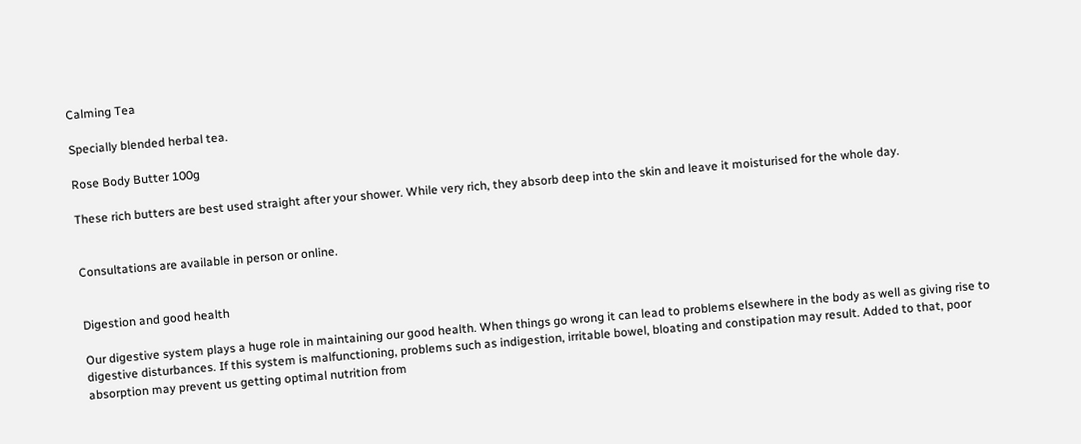Calming Tea

Specially blended herbal tea.

Rose Body Butter 100g

These rich butters are best used straight after your shower. While very rich, they absorb deep into the skin and leave it moisturised for the whole day.


Consultations are available in person or online.


Digestion and good health

Our digestive system plays a huge role in maintaining our good health. When things go wrong it can lead to problems elsewhere in the body as well as giving rise to digestive disturbances. If this system is malfunctioning, problems such as indigestion, irritable bowel, bloating and constipation may result. Added to that, poor absorption may prevent us getting optimal nutrition from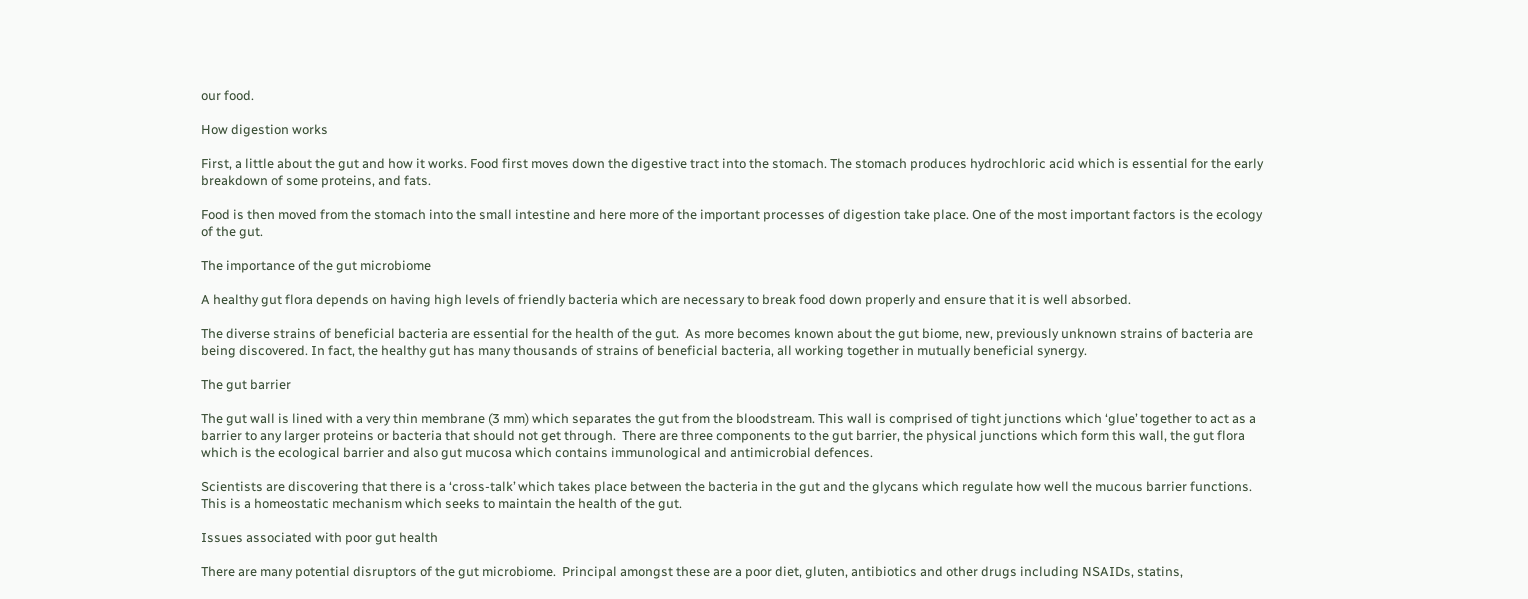our food.

How digestion works

First, a little about the gut and how it works. Food first moves down the digestive tract into the stomach. The stomach produces hydrochloric acid which is essential for the early breakdown of some proteins, and fats.

Food is then moved from the stomach into the small intestine and here more of the important processes of digestion take place. One of the most important factors is the ecology of the gut.

The importance of the gut microbiome

A healthy gut flora depends on having high levels of friendly bacteria which are necessary to break food down properly and ensure that it is well absorbed.

The diverse strains of beneficial bacteria are essential for the health of the gut.  As more becomes known about the gut biome, new, previously unknown strains of bacteria are being discovered. In fact, the healthy gut has many thousands of strains of beneficial bacteria, all working together in mutually beneficial synergy.

The gut barrier

The gut wall is lined with a very thin membrane (3 mm) which separates the gut from the bloodstream. This wall is comprised of tight junctions which ‘glue’ together to act as a barrier to any larger proteins or bacteria that should not get through.  There are three components to the gut barrier, the physical junctions which form this wall, the gut flora which is the ecological barrier and also gut mucosa which contains immunological and antimicrobial defences.

Scientists are discovering that there is a ‘cross-talk’ which takes place between the bacteria in the gut and the glycans which regulate how well the mucous barrier functions. This is a homeostatic mechanism which seeks to maintain the health of the gut.

Issues associated with poor gut health

There are many potential disruptors of the gut microbiome.  Principal amongst these are a poor diet, gluten, antibiotics and other drugs including NSAIDs, statins,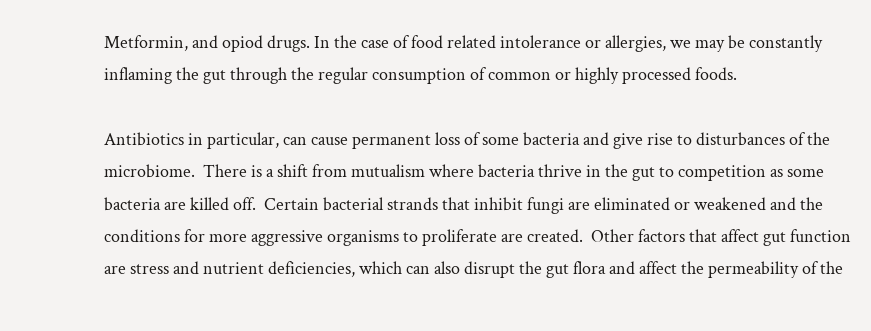Metformin, and opiod drugs. In the case of food related intolerance or allergies, we may be constantly inflaming the gut through the regular consumption of common or highly processed foods.

Antibiotics in particular, can cause permanent loss of some bacteria and give rise to disturbances of the microbiome.  There is a shift from mutualism where bacteria thrive in the gut to competition as some bacteria are killed off.  Certain bacterial strands that inhibit fungi are eliminated or weakened and the conditions for more aggressive organisms to proliferate are created.  Other factors that affect gut function are stress and nutrient deficiencies, which can also disrupt the gut flora and affect the permeability of the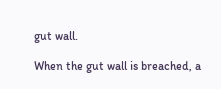gut wall.

When the gut wall is breached, a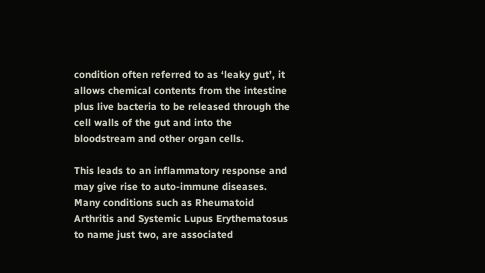condition often referred to as ‘leaky gut’, it allows chemical contents from the intestine plus live bacteria to be released through the cell walls of the gut and into the bloodstream and other organ cells.

This leads to an inflammatory response and may give rise to auto-immune diseases. Many conditions such as Rheumatoid Arthritis and Systemic Lupus Erythematosus to name just two, are associated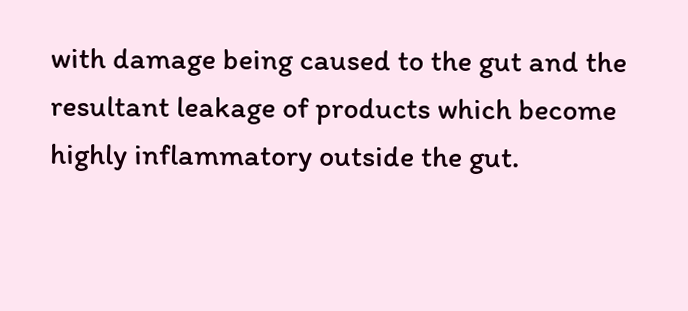with damage being caused to the gut and the resultant leakage of products which become highly inflammatory outside the gut.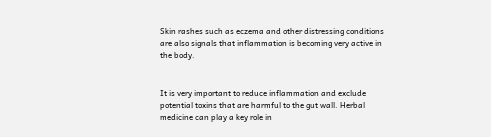Skin rashes such as eczema and other distressing conditions are also signals that inflammation is becoming very active in the body.


It is very important to reduce inflammation and exclude potential toxins that are harmful to the gut wall. Herbal medicine can play a key role in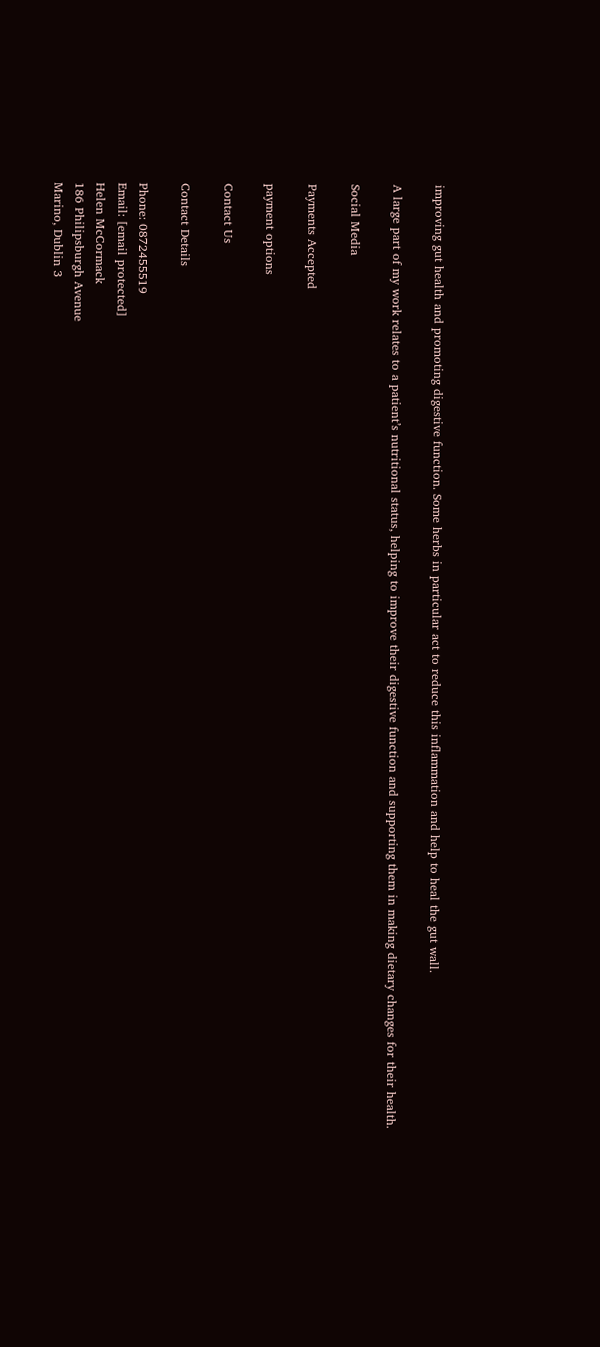improving gut health and promoting digestive function. Some herbs in particular act to reduce this inflammation and help to heal the gut wall.

A large part of my work relates to a patient’s nutritional status, helping to improve their digestive function and supporting them in making dietary changes for their health.

Social Media

Payments Accepted

payment options

Contact Us

Contact Details

Phone: 0872455519
Email: [email protected]
Helen McCormack
186 Philipsburgh Avenue
Marino, Dublin 3